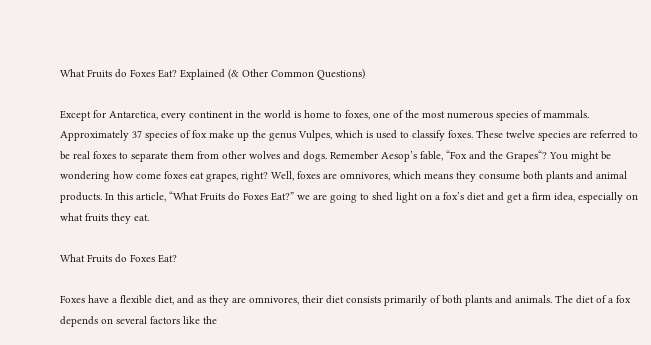What Fruits do Foxes Eat? Explained (& Other Common Questions)

Except for Antarctica, every continent in the world is home to foxes, one of the most numerous species of mammals. Approximately 37 species of fox make up the genus Vulpes, which is used to classify foxes. These twelve species are referred to be real foxes to separate them from other wolves and dogs. Remember Aesop’s fable, “Fox and the Grapes“? You might be wondering how come foxes eat grapes, right? Well, foxes are omnivores, which means they consume both plants and animal products. In this article, “What Fruits do Foxes Eat?” we are going to shed light on a fox’s diet and get a firm idea, especially on what fruits they eat.

What Fruits do Foxes Eat?

Foxes have a flexible diet, and as they are omnivores, their diet consists primarily of both plants and animals. The diet of a fox depends on several factors like the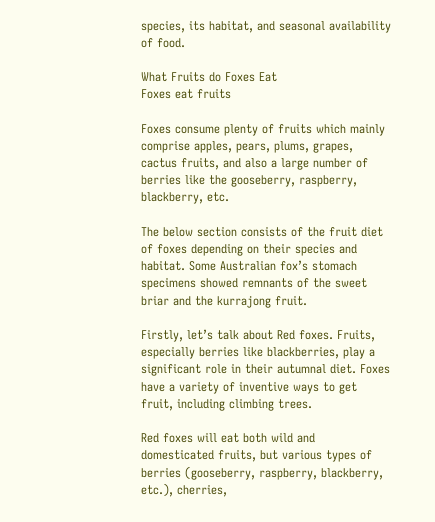species, its habitat, and seasonal availability of food.

What Fruits do Foxes Eat
Foxes eat fruits

Foxes consume plenty of fruits which mainly comprise apples, pears, plums, grapes, cactus fruits, and also a large number of berries like the gooseberry, raspberry, blackberry, etc.

The below section consists of the fruit diet of foxes depending on their species and habitat. Some Australian fox’s stomach specimens showed remnants of the sweet briar and the kurrajong fruit.

Firstly, let’s talk about Red foxes. Fruits, especially berries like blackberries, play a significant role in their autumnal diet. Foxes have a variety of inventive ways to get fruit, including climbing trees.

Red foxes will eat both wild and domesticated fruits, but various types of berries (gooseberry, raspberry, blackberry, etc.), cherries,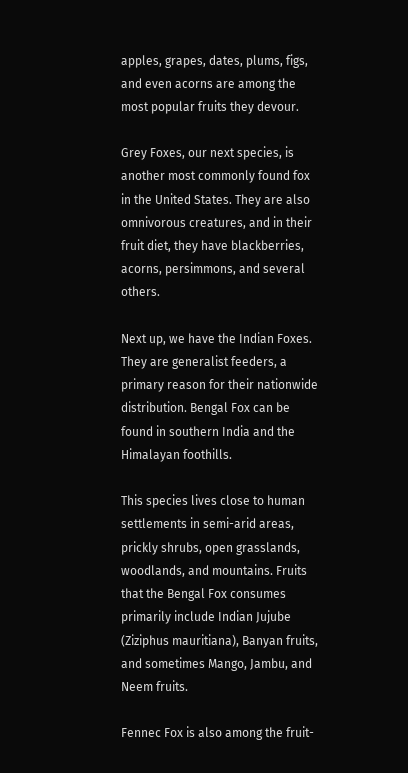apples, grapes, dates, plums, figs, and even acorns are among the most popular fruits they devour.

Grey Foxes, our next species, is another most commonly found fox in the United States. They are also omnivorous creatures, and in their fruit diet, they have blackberries, acorns, persimmons, and several others.

Next up, we have the Indian Foxes. They are generalist feeders, a primary reason for their nationwide distribution. Bengal Fox can be found in southern India and the Himalayan foothills.

This species lives close to human settlements in semi-arid areas, prickly shrubs, open grasslands, woodlands, and mountains. Fruits that the Bengal Fox consumes primarily include Indian Jujube (Ziziphus mauritiana), Banyan fruits, and sometimes Mango, Jambu, and Neem fruits.

Fennec Fox is also among the fruit-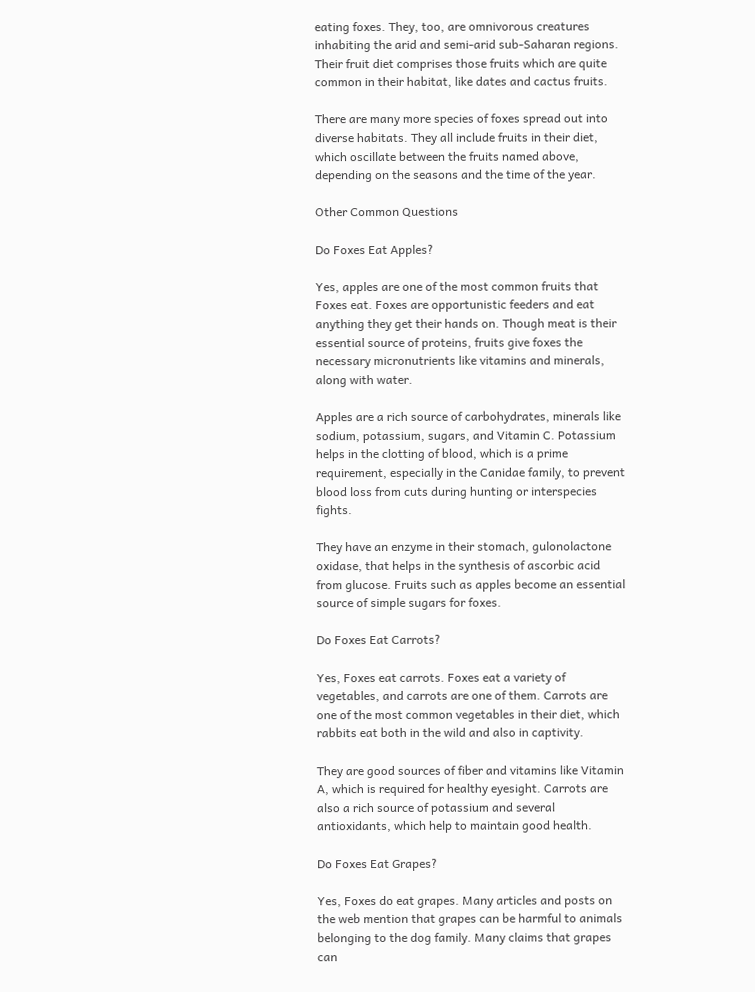eating foxes. They, too, are omnivorous creatures inhabiting the arid and semi-arid sub-Saharan regions. Their fruit diet comprises those fruits which are quite common in their habitat, like dates and cactus fruits.

There are many more species of foxes spread out into diverse habitats. They all include fruits in their diet, which oscillate between the fruits named above, depending on the seasons and the time of the year.

Other Common Questions

Do Foxes Eat Apples?

Yes, apples are one of the most common fruits that Foxes eat. Foxes are opportunistic feeders and eat anything they get their hands on. Though meat is their essential source of proteins, fruits give foxes the necessary micronutrients like vitamins and minerals, along with water.

Apples are a rich source of carbohydrates, minerals like sodium, potassium, sugars, and Vitamin C. Potassium helps in the clotting of blood, which is a prime requirement, especially in the Canidae family, to prevent blood loss from cuts during hunting or interspecies fights.

They have an enzyme in their stomach, gulonolactone oxidase, that helps in the synthesis of ascorbic acid from glucose. Fruits such as apples become an essential source of simple sugars for foxes.

Do Foxes Eat Carrots?

Yes, Foxes eat carrots. Foxes eat a variety of vegetables, and carrots are one of them. Carrots are one of the most common vegetables in their diet, which rabbits eat both in the wild and also in captivity.

They are good sources of fiber and vitamins like Vitamin A, which is required for healthy eyesight. Carrots are also a rich source of potassium and several antioxidants, which help to maintain good health.

Do Foxes Eat Grapes?

Yes, Foxes do eat grapes. Many articles and posts on the web mention that grapes can be harmful to animals belonging to the dog family. Many claims that grapes can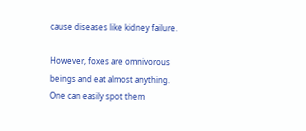cause diseases like kidney failure.

However, foxes are omnivorous beings and eat almost anything. One can easily spot them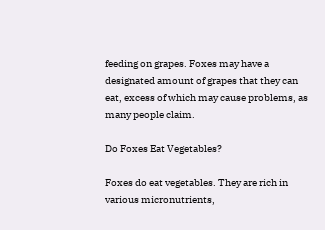feeding on grapes. Foxes may have a designated amount of grapes that they can eat, excess of which may cause problems, as many people claim.

Do Foxes Eat Vegetables?

Foxes do eat vegetables. They are rich in various micronutrients,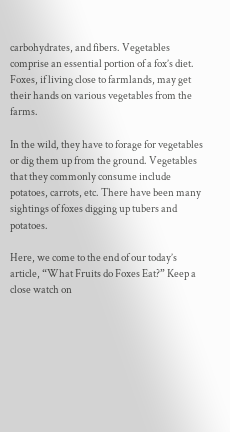carbohydrates, and fibers. Vegetables comprise an essential portion of a fox’s diet. Foxes, if living close to farmlands, may get their hands on various vegetables from the farms.

In the wild, they have to forage for vegetables or dig them up from the ground. Vegetables that they commonly consume include potatoes, carrots, etc. There have been many sightings of foxes digging up tubers and potatoes.

Here, we come to the end of our today’s article, “What Fruits do Foxes Eat?” Keep a close watch on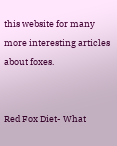this website for many more interesting articles about foxes.


Red Fox Diet- What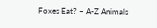Foxes Eat? – A-Z Animals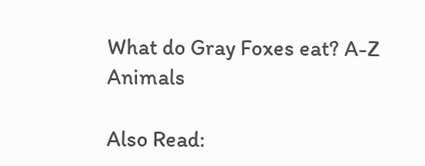What do Gray Foxes eat? A-Z Animals

Also Read: